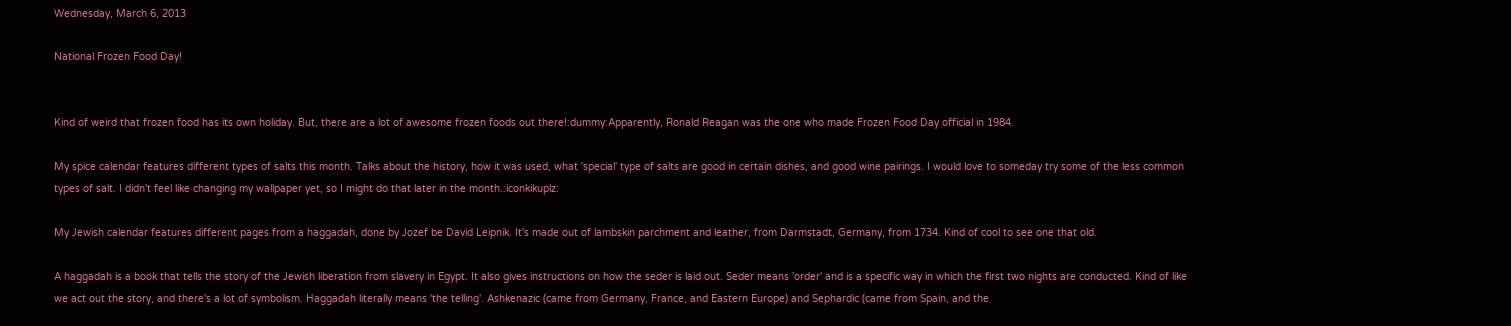Wednesday, March 6, 2013

National Frozen Food Day!


Kind of weird that frozen food has its own holiday. But, there are a lot of awesome frozen foods out there!:dummy:Apparently, Ronald Reagan was the one who made Frozen Food Day official in 1984.

My spice calendar features different types of salts this month. Talks about the history, how it was used, what 'special' type of salts are good in certain dishes, and good wine pairings. I would love to someday try some of the less common types of salt. I didn't feel like changing my wallpaper yet, so I might do that later in the month.:iconkikuplz:

My Jewish calendar features different pages from a haggadah, done by Jozef be David Leipnik. It's made out of lambskin parchment and leather, from Darmstadt, Germany, from 1734. Kind of cool to see one that old.

A haggadah is a book that tells the story of the Jewish liberation from slavery in Egypt. It also gives instructions on how the seder is laid out. Seder means 'order' and is a specific way in which the first two nights are conducted. Kind of like we act out the story, and there's a lot of symbolism. Haggadah literally means 'the telling'. Ashkenazic (came from Germany, France, and Eastern Europe) and Sephardic (came from Spain, and the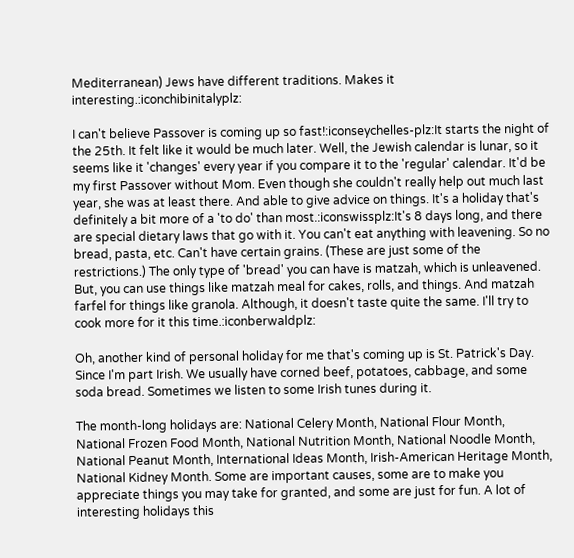Mediterranean) Jews have different traditions. Makes it interesting.:iconchibinitalyplz:

I can't believe Passover is coming up so fast!:iconseychelles-plz:It starts the night of the 25th. It felt like it would be much later. Well, the Jewish calendar is lunar, so it seems like it 'changes' every year if you compare it to the 'regular' calendar. It'd be my first Passover without Mom. Even though she couldn't really help out much last year, she was at least there. And able to give advice on things. It's a holiday that's definitely a bit more of a 'to do' than most.:iconswissplz:It's 8 days long, and there are special dietary laws that go with it. You can't eat anything with leavening. So no bread, pasta, etc. Can't have certain grains. (These are just some of the restrictions.) The only type of 'bread' you can have is matzah, which is unleavened. But, you can use things like matzah meal for cakes, rolls, and things. And matzah farfel for things like granola. Although, it doesn't taste quite the same. I'll try to cook more for it this time.:iconberwaldplz:

Oh, another kind of personal holiday for me that's coming up is St. Patrick's Day. Since I'm part Irish. We usually have corned beef, potatoes, cabbage, and some soda bread. Sometimes we listen to some Irish tunes during it.

The month-long holidays are: National Celery Month, National Flour Month, National Frozen Food Month, National Nutrition Month, National Noodle Month, National Peanut Month, International Ideas Month, Irish-American Heritage Month, National Kidney Month. Some are important causes, some are to make you appreciate things you may take for granted, and some are just for fun. A lot of interesting holidays this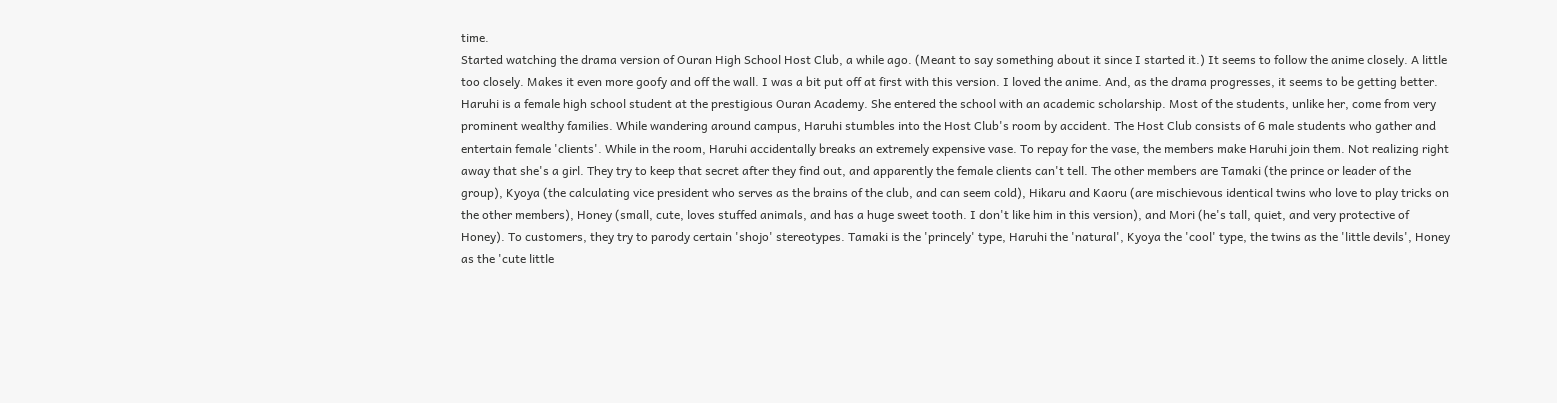time.
Started watching the drama version of Ouran High School Host Club, a while ago. (Meant to say something about it since I started it.) It seems to follow the anime closely. A little too closely. Makes it even more goofy and off the wall. I was a bit put off at first with this version. I loved the anime. And, as the drama progresses, it seems to be getting better. Haruhi is a female high school student at the prestigious Ouran Academy. She entered the school with an academic scholarship. Most of the students, unlike her, come from very prominent wealthy families. While wandering around campus, Haruhi stumbles into the Host Club's room by accident. The Host Club consists of 6 male students who gather and entertain female 'clients'. While in the room, Haruhi accidentally breaks an extremely expensive vase. To repay for the vase, the members make Haruhi join them. Not realizing right away that she's a girl. They try to keep that secret after they find out, and apparently the female clients can't tell. The other members are Tamaki (the prince or leader of the group), Kyoya (the calculating vice president who serves as the brains of the club, and can seem cold), Hikaru and Kaoru (are mischievous identical twins who love to play tricks on the other members), Honey (small, cute, loves stuffed animals, and has a huge sweet tooth. I don't like him in this version), and Mori (he's tall, quiet, and very protective of Honey). To customers, they try to parody certain 'shojo' stereotypes. Tamaki is the 'princely' type, Haruhi the 'natural', Kyoya the 'cool' type, the twins as the 'little devils', Honey as the 'cute little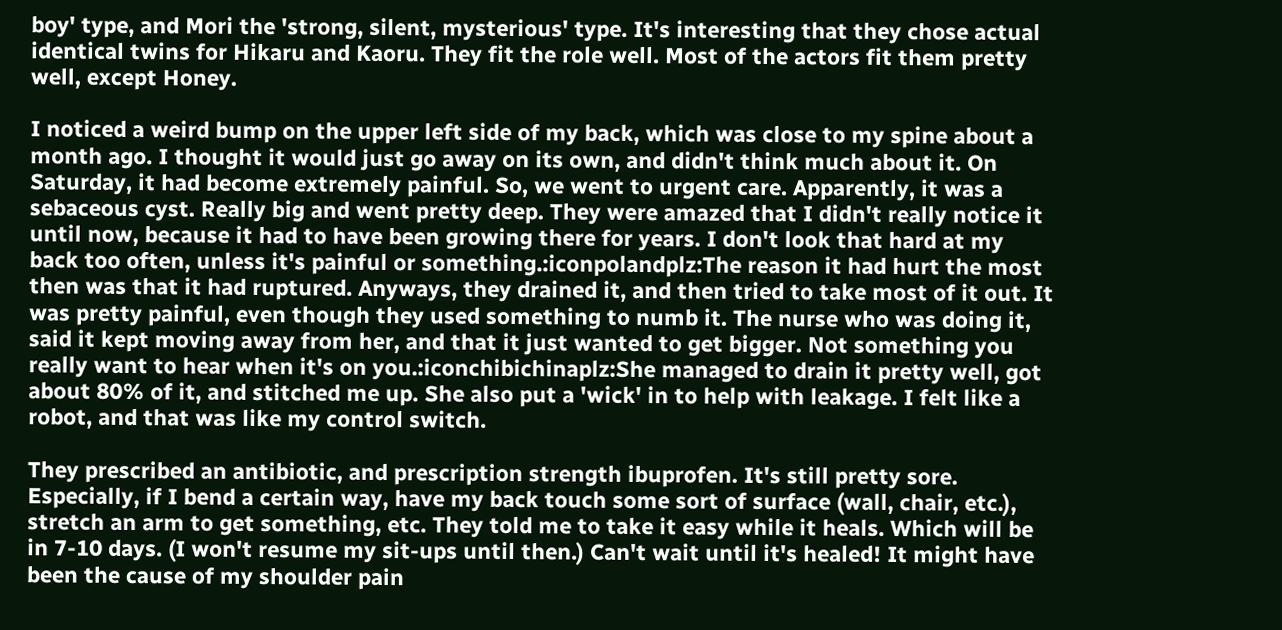boy' type, and Mori the 'strong, silent, mysterious' type. It's interesting that they chose actual identical twins for Hikaru and Kaoru. They fit the role well. Most of the actors fit them pretty well, except Honey.

I noticed a weird bump on the upper left side of my back, which was close to my spine about a month ago. I thought it would just go away on its own, and didn't think much about it. On Saturday, it had become extremely painful. So, we went to urgent care. Apparently, it was a sebaceous cyst. Really big and went pretty deep. They were amazed that I didn't really notice it until now, because it had to have been growing there for years. I don't look that hard at my back too often, unless it's painful or something.:iconpolandplz:The reason it had hurt the most then was that it had ruptured. Anyways, they drained it, and then tried to take most of it out. It was pretty painful, even though they used something to numb it. The nurse who was doing it, said it kept moving away from her, and that it just wanted to get bigger. Not something you really want to hear when it's on you.:iconchibichinaplz:She managed to drain it pretty well, got about 80% of it, and stitched me up. She also put a 'wick' in to help with leakage. I felt like a robot, and that was like my control switch.

They prescribed an antibiotic, and prescription strength ibuprofen. It's still pretty sore. Especially, if I bend a certain way, have my back touch some sort of surface (wall, chair, etc.), stretch an arm to get something, etc. They told me to take it easy while it heals. Which will be in 7-10 days. (I won't resume my sit-ups until then.) Can't wait until it's healed! It might have been the cause of my shoulder pain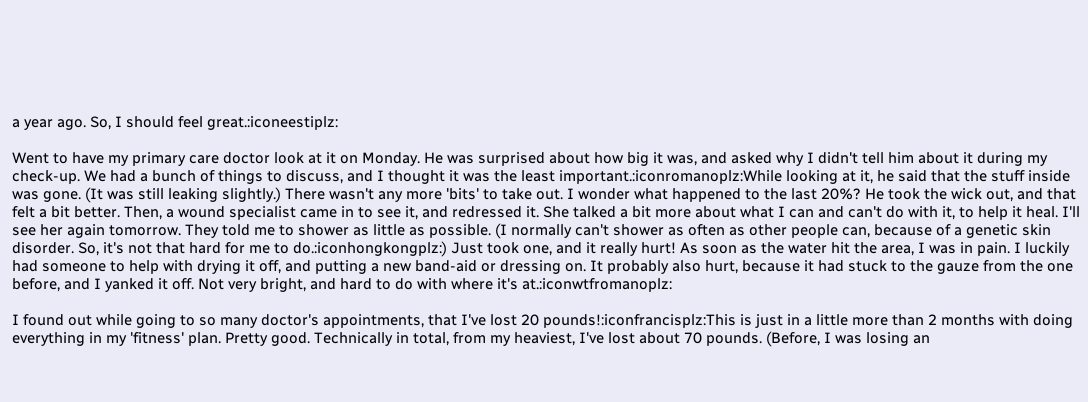a year ago. So, I should feel great.:iconeestiplz:

Went to have my primary care doctor look at it on Monday. He was surprised about how big it was, and asked why I didn't tell him about it during my check-up. We had a bunch of things to discuss, and I thought it was the least important.:iconromanoplz:While looking at it, he said that the stuff inside was gone. (It was still leaking slightly.) There wasn't any more 'bits' to take out. I wonder what happened to the last 20%? He took the wick out, and that felt a bit better. Then, a wound specialist came in to see it, and redressed it. She talked a bit more about what I can and can't do with it, to help it heal. I'll see her again tomorrow. They told me to shower as little as possible. (I normally can't shower as often as other people can, because of a genetic skin disorder. So, it's not that hard for me to do.:iconhongkongplz:) Just took one, and it really hurt! As soon as the water hit the area, I was in pain. I luckily had someone to help with drying it off, and putting a new band-aid or dressing on. It probably also hurt, because it had stuck to the gauze from the one before, and I yanked it off. Not very bright, and hard to do with where it's at.:iconwtfromanoplz:

I found out while going to so many doctor's appointments, that I've lost 20 pounds!:iconfrancisplz:This is just in a little more than 2 months with doing everything in my 'fitness' plan. Pretty good. Technically in total, from my heaviest, I've lost about 70 pounds. (Before, I was losing an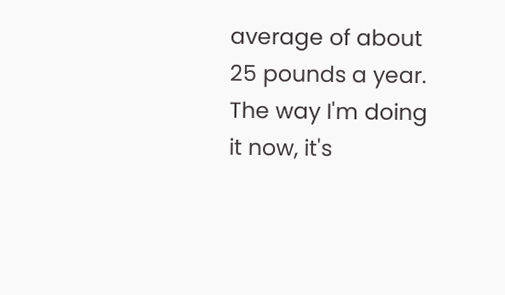average of about 25 pounds a year. The way I'm doing it now, it's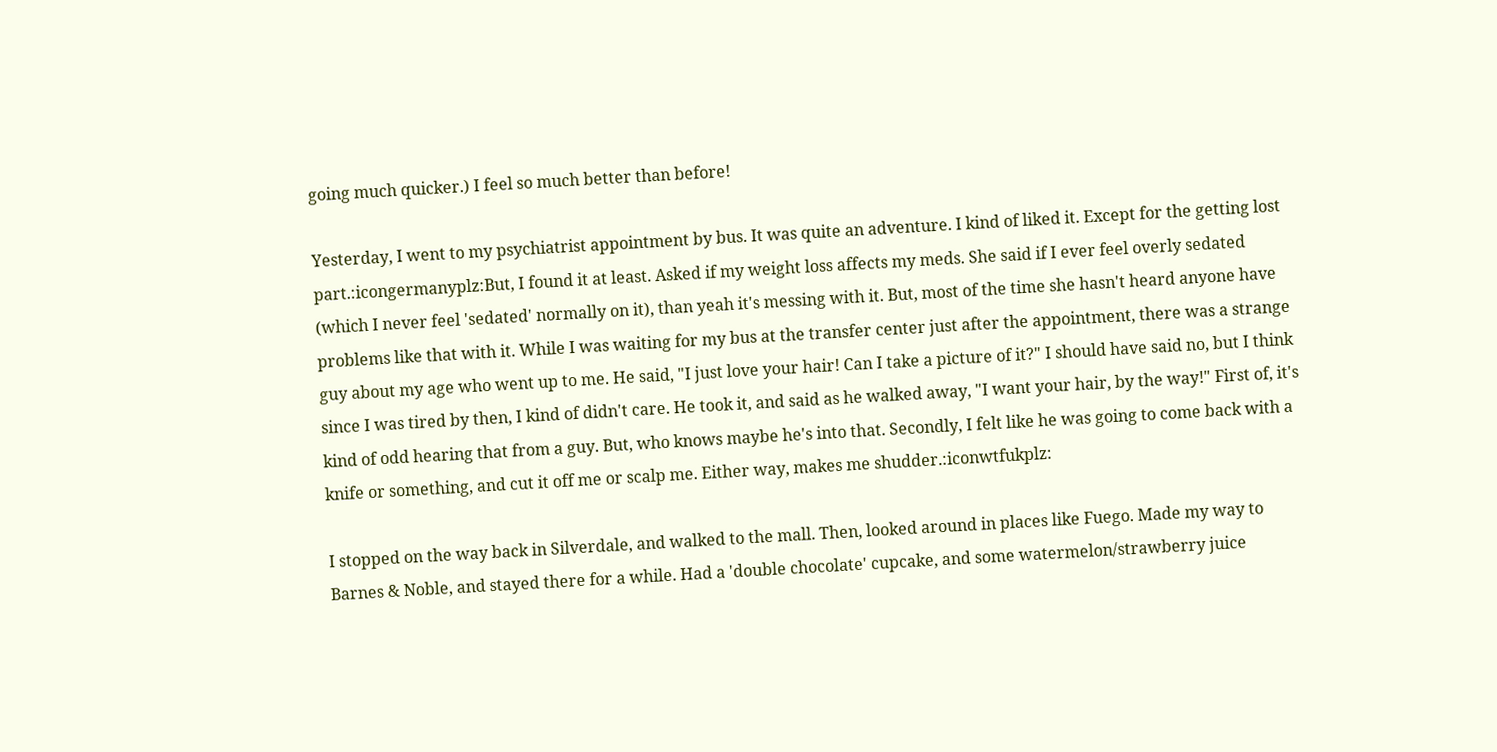going much quicker.) I feel so much better than before!

Yesterday, I went to my psychiatrist appointment by bus. It was quite an adventure. I kind of liked it. Except for the getting lost part.:icongermanyplz:But, I found it at least. Asked if my weight loss affects my meds. She said if I ever feel overly sedated (which I never feel 'sedated' normally on it), than yeah it's messing with it. But, most of the time she hasn't heard anyone have problems like that with it. While I was waiting for my bus at the transfer center just after the appointment, there was a strange guy about my age who went up to me. He said, "I just love your hair! Can I take a picture of it?" I should have said no, but I think since I was tired by then, I kind of didn't care. He took it, and said as he walked away, "I want your hair, by the way!" First of, it's kind of odd hearing that from a guy. But, who knows maybe he's into that. Secondly, I felt like he was going to come back with a knife or something, and cut it off me or scalp me. Either way, makes me shudder.:iconwtfukplz:

I stopped on the way back in Silverdale, and walked to the mall. Then, looked around in places like Fuego. Made my way to Barnes & Noble, and stayed there for a while. Had a 'double chocolate' cupcake, and some watermelon/strawberry juice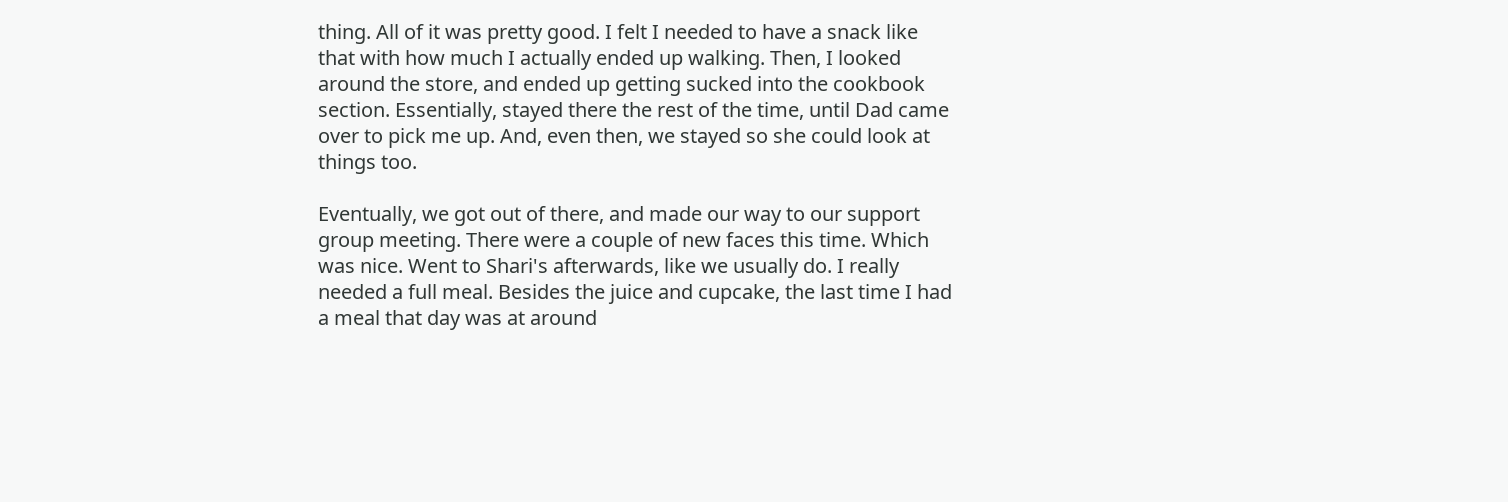thing. All of it was pretty good. I felt I needed to have a snack like that with how much I actually ended up walking. Then, I looked around the store, and ended up getting sucked into the cookbook section. Essentially, stayed there the rest of the time, until Dad came over to pick me up. And, even then, we stayed so she could look at things too.

Eventually, we got out of there, and made our way to our support group meeting. There were a couple of new faces this time. Which was nice. Went to Shari's afterwards, like we usually do. I really needed a full meal. Besides the juice and cupcake, the last time I had a meal that day was at around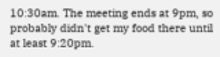10:30am. The meeting ends at 9pm, so probably didn't get my food there until at least 9:20pm.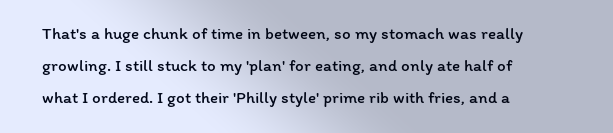That's a huge chunk of time in between, so my stomach was really growling. I still stuck to my 'plan' for eating, and only ate half of what I ordered. I got their 'Philly style' prime rib with fries, and a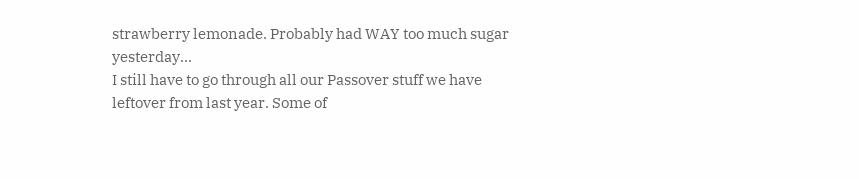strawberry lemonade. Probably had WAY too much sugar yesterday...
I still have to go through all our Passover stuff we have leftover from last year. Some of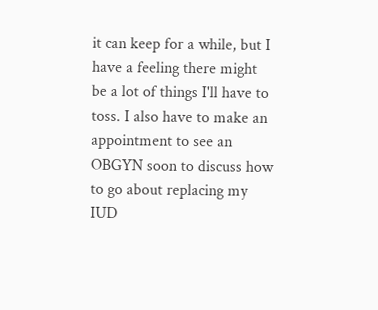it can keep for a while, but I have a feeling there might be a lot of things I'll have to toss. I also have to make an appointment to see an OBGYN soon to discuss how to go about replacing my IUD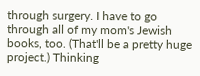through surgery. I have to go through all of my mom's Jewish books, too. (That'll be a pretty huge project.) Thinking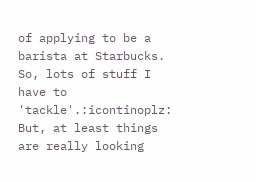of applying to be a barista at Starbucks. So, lots of stuff I have to 'tackle'.:icontinoplz: But, at least things are really looking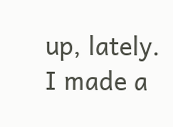up, lately. I made a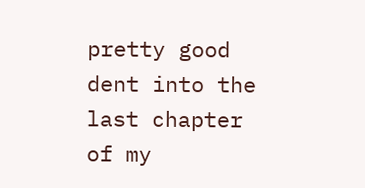pretty good dent into the last chapter of my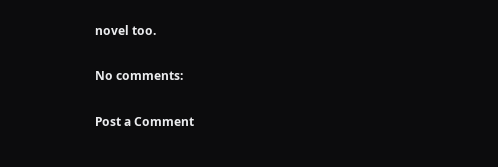novel too.

No comments:

Post a Comment